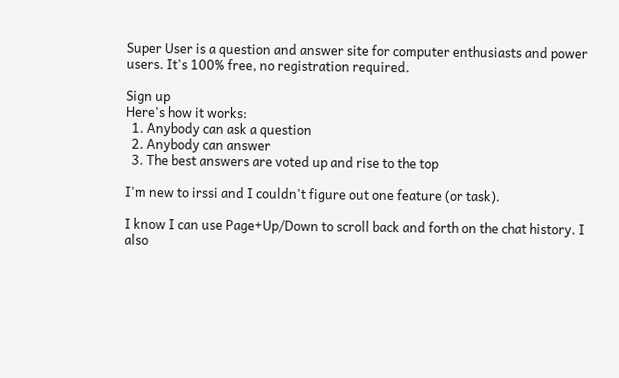Super User is a question and answer site for computer enthusiasts and power users. It's 100% free, no registration required.

Sign up
Here's how it works:
  1. Anybody can ask a question
  2. Anybody can answer
  3. The best answers are voted up and rise to the top

I'm new to irssi and I couldn't figure out one feature (or task).

I know I can use Page+Up/Down to scroll back and forth on the chat history. I also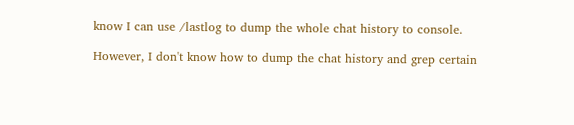know I can use /lastlog to dump the whole chat history to console.

However, I don't know how to dump the chat history and grep certain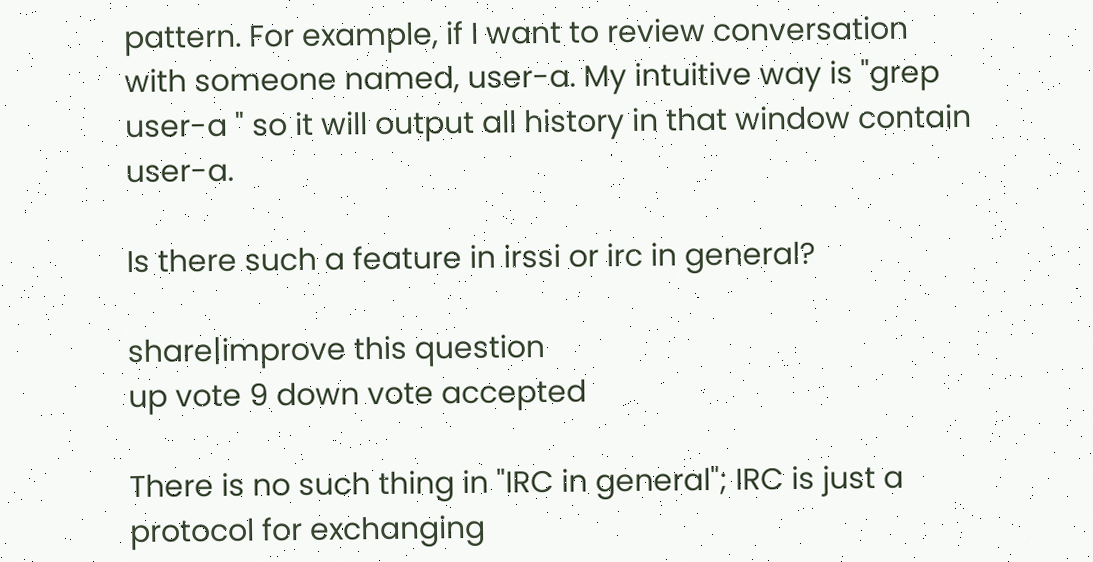pattern. For example, if I want to review conversation with someone named, user-a. My intuitive way is "grep user-a " so it will output all history in that window contain user-a.

Is there such a feature in irssi or irc in general?

share|improve this question
up vote 9 down vote accepted

There is no such thing in "IRC in general"; IRC is just a protocol for exchanging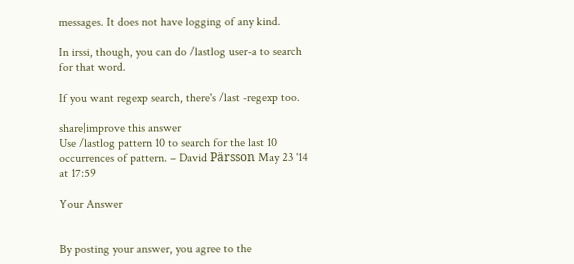messages. It does not have logging of any kind.

In irssi, though, you can do /lastlog user-a to search for that word.

If you want regexp search, there's /last -regexp too.

share|improve this answer
Use /lastlog pattern 10 to search for the last 10 occurrences of pattern. – David Pärsson May 23 '14 at 17:59

Your Answer


By posting your answer, you agree to the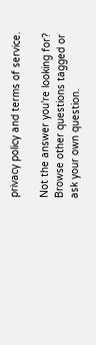privacy policy and terms of service.

Not the answer you're looking for? Browse other questions tagged or ask your own question.